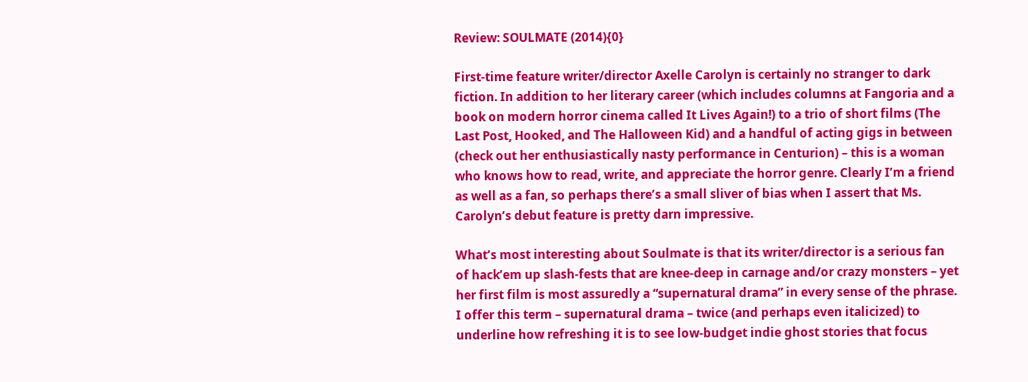Review: SOULMATE (2014){0}

First-time feature writer/director Axelle Carolyn is certainly no stranger to dark fiction. In addition to her literary career (which includes columns at Fangoria and a book on modern horror cinema called It Lives Again!) to a trio of short films (The Last Post, Hooked, and The Halloween Kid) and a handful of acting gigs in between (check out her enthusiastically nasty performance in Centurion) – this is a woman who knows how to read, write, and appreciate the horror genre. Clearly I’m a friend as well as a fan, so perhaps there’s a small sliver of bias when I assert that Ms. Carolyn’s debut feature is pretty darn impressive.

What’s most interesting about Soulmate is that its writer/director is a serious fan of hack’em up slash-fests that are knee-deep in carnage and/or crazy monsters – yet her first film is most assuredly a “supernatural drama” in every sense of the phrase. I offer this term – supernatural drama – twice (and perhaps even italicized) to underline how refreshing it is to see low-budget indie ghost stories that focus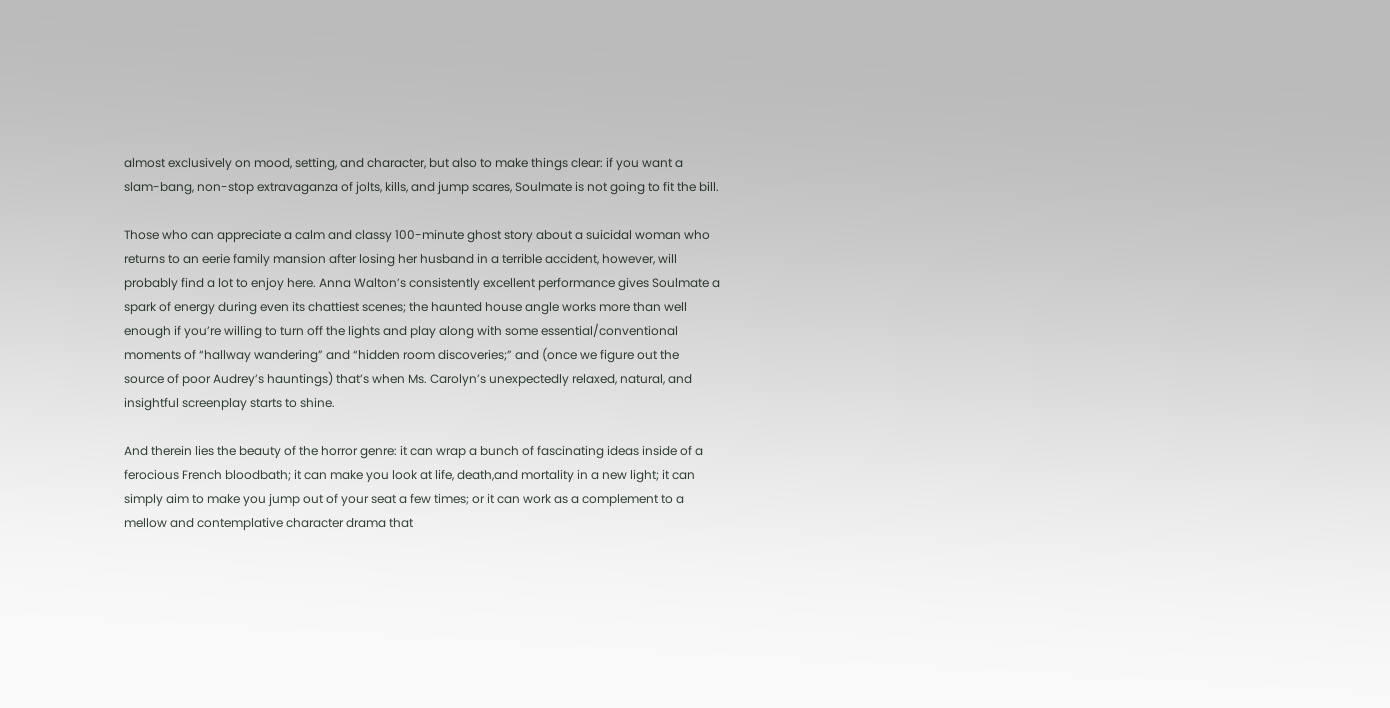almost exclusively on mood, setting, and character, but also to make things clear: if you want a slam-bang, non-stop extravaganza of jolts, kills, and jump scares, Soulmate is not going to fit the bill.

Those who can appreciate a calm and classy 100-minute ghost story about a suicidal woman who returns to an eerie family mansion after losing her husband in a terrible accident, however, will probably find a lot to enjoy here. Anna Walton’s consistently excellent performance gives Soulmate a spark of energy during even its chattiest scenes; the haunted house angle works more than well enough if you’re willing to turn off the lights and play along with some essential/conventional moments of “hallway wandering” and “hidden room discoveries;” and (once we figure out the source of poor Audrey’s hauntings) that’s when Ms. Carolyn’s unexpectedly relaxed, natural, and insightful screenplay starts to shine.

And therein lies the beauty of the horror genre: it can wrap a bunch of fascinating ideas inside of a ferocious French bloodbath; it can make you look at life, death,and mortality in a new light; it can simply aim to make you jump out of your seat a few times; or it can work as a complement to a mellow and contemplative character drama that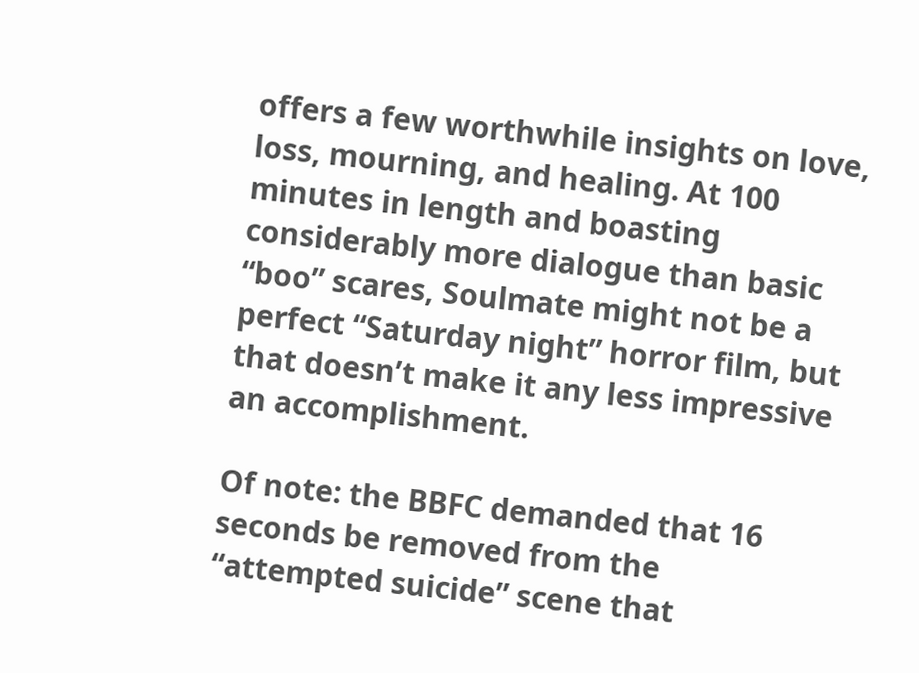offers a few worthwhile insights on love, loss, mourning, and healing. At 100 minutes in length and boasting considerably more dialogue than basic “boo” scares, Soulmate might not be a perfect “Saturday night” horror film, but that doesn’t make it any less impressive an accomplishment.

Of note: the BBFC demanded that 16 seconds be removed from the “attempted suicide” scene that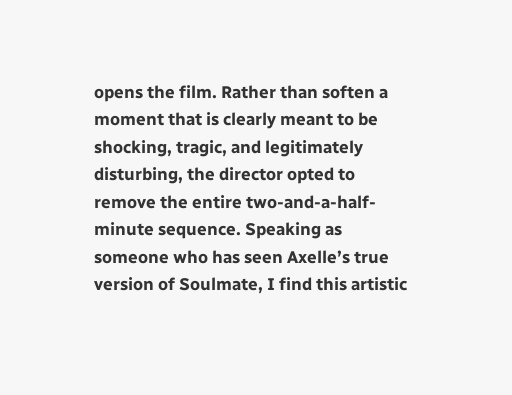opens the film. Rather than soften a moment that is clearly meant to be shocking, tragic, and legitimately disturbing, the director opted to remove the entire two-and-a-half-minute sequence. Speaking as someone who has seen Axelle’s true version of Soulmate, I find this artistic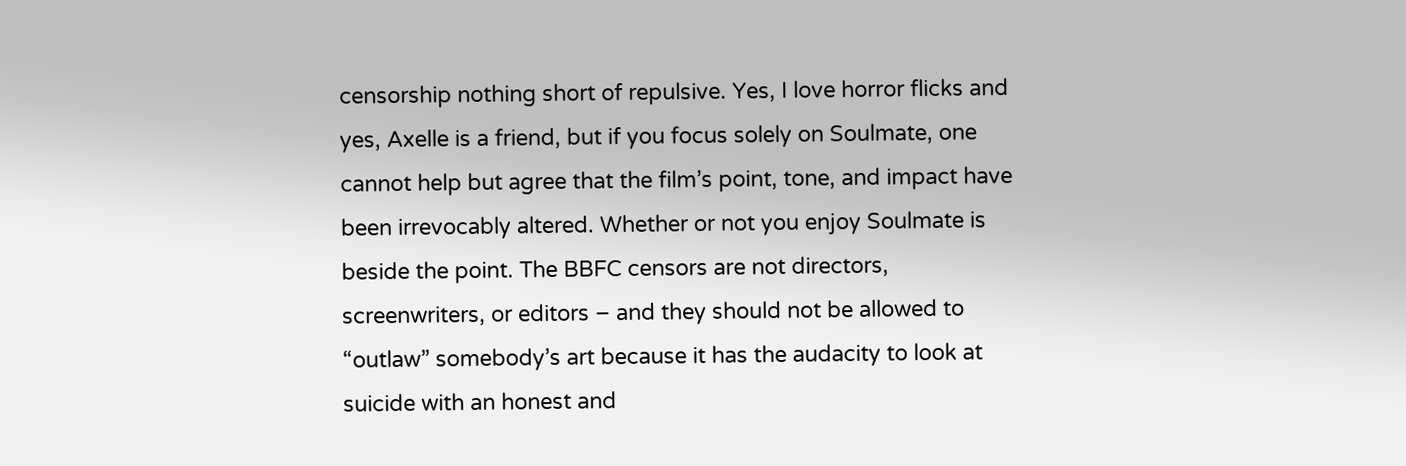censorship nothing short of repulsive. Yes, I love horror flicks and yes, Axelle is a friend, but if you focus solely on Soulmate, one cannot help but agree that the film’s point, tone, and impact have been irrevocably altered. Whether or not you enjoy Soulmate is beside the point. The BBFC censors are not directors, screenwriters, or editors – and they should not be allowed to “outlaw” somebody’s art because it has the audacity to look at suicide with an honest and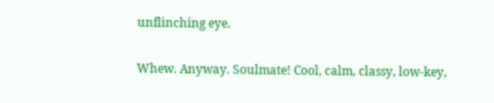unflinching eye.

Whew. Anyway. Soulmate! Cool, calm, classy, low-key,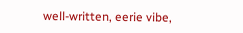well-written, eerie vibe,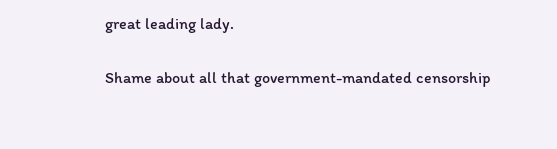great leading lady.

Shame about all that government-mandated censorship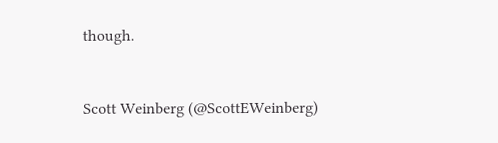though.


Scott Weinberg (@ScottEWeinberg)